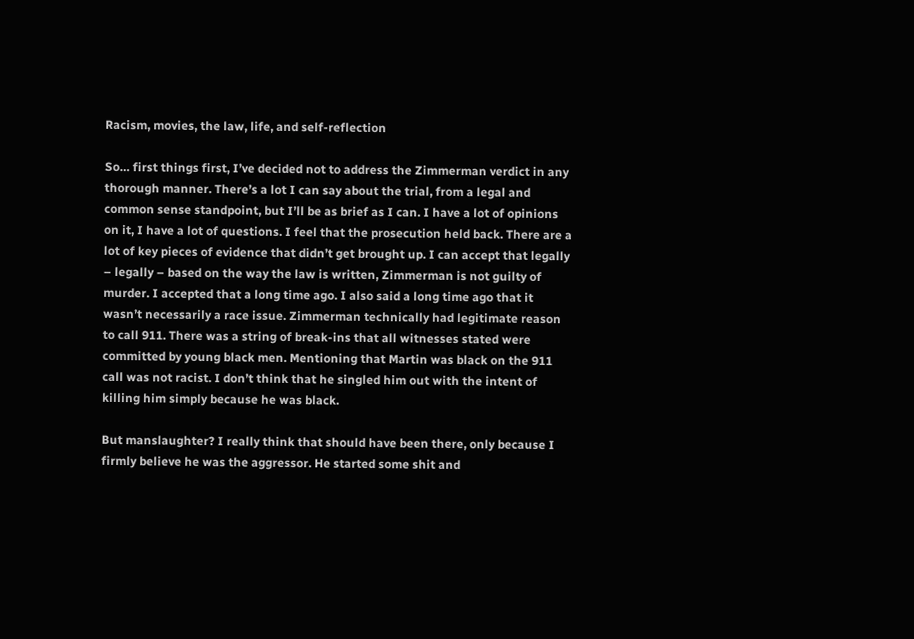Racism, movies, the law, life, and self-reflection

So… first things first, I’ve decided not to address the Zimmerman verdict in any thorough manner. There’s a lot I can say about the trial, from a legal and common sense standpoint, but I’ll be as brief as I can. I have a lot of opinions on it, I have a lot of questions. I feel that the prosecution held back. There are a lot of key pieces of evidence that didn’t get brought up. I can accept that legally – legally – based on the way the law is written, Zimmerman is not guilty of murder. I accepted that a long time ago. I also said a long time ago that it wasn’t necessarily a race issue. Zimmerman technically had legitimate reason to call 911. There was a string of break-ins that all witnesses stated were committed by young black men. Mentioning that Martin was black on the 911 call was not racist. I don’t think that he singled him out with the intent of killing him simply because he was black.

But manslaughter? I really think that should have been there, only because I firmly believe he was the aggressor. He started some shit and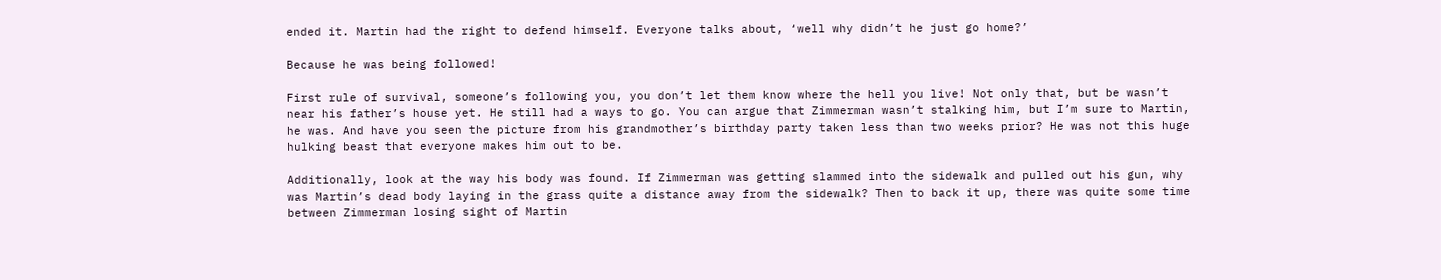ended it. Martin had the right to defend himself. Everyone talks about, ‘well why didn’t he just go home?’

Because he was being followed!

First rule of survival, someone’s following you, you don’t let them know where the hell you live! Not only that, but be wasn’t near his father’s house yet. He still had a ways to go. You can argue that Zimmerman wasn’t stalking him, but I’m sure to Martin, he was. And have you seen the picture from his grandmother’s birthday party taken less than two weeks prior? He was not this huge hulking beast that everyone makes him out to be.

Additionally, look at the way his body was found. If Zimmerman was getting slammed into the sidewalk and pulled out his gun, why was Martin’s dead body laying in the grass quite a distance away from the sidewalk? Then to back it up, there was quite some time between Zimmerman losing sight of Martin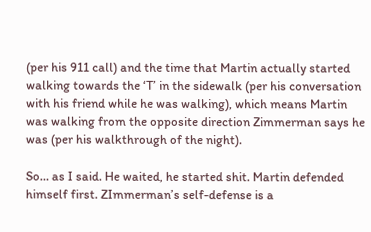(per his 911 call) and the time that Martin actually started walking towards the ‘T’ in the sidewalk (per his conversation with his friend while he was walking), which means Martin was walking from the opposite direction Zimmerman says he was (per his walkthrough of the night).

So… as I said. He waited, he started shit. Martin defended himself first. ZImmerman’s self-defense is a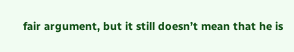fair argument, but it still doesn’t mean that he is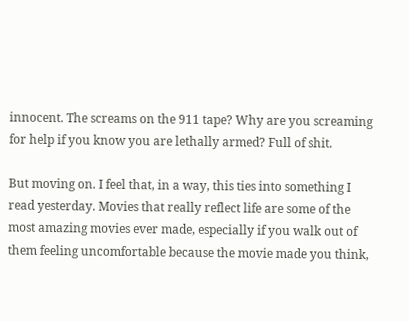innocent. The screams on the 911 tape? Why are you screaming for help if you know you are lethally armed? Full of shit.

But moving on. I feel that, in a way, this ties into something I read yesterday. Movies that really reflect life are some of the most amazing movies ever made, especially if you walk out of them feeling uncomfortable because the movie made you think,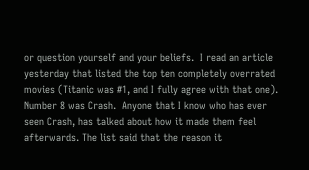or question yourself and your beliefs.  I read an article yesterday that listed the top ten completely overrated movies (Titanic was #1, and I fully agree with that one). Number 8 was Crash.  Anyone that I know who has ever seen Crash, has talked about how it made them feel afterwards. The list said that the reason it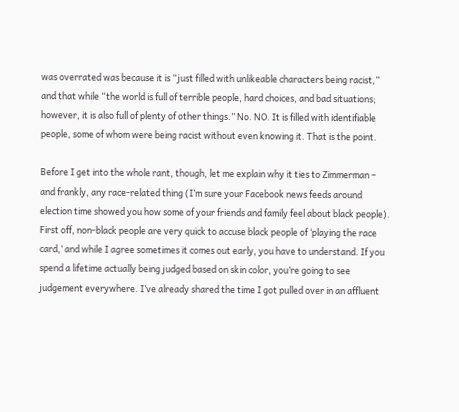was overrated was because it is “just filled with unlikeable characters being racist,” and that while “the world is full of terrible people, hard choices, and bad situations; however, it is also full of plenty of other things.” No. NO. It is filled with identifiable people, some of whom were being racist without even knowing it. That is the point.

Before I get into the whole rant, though, let me explain why it ties to Zimmerman – and frankly, any race-related thing (I’m sure your Facebook news feeds around election time showed you how some of your friends and family feel about black people). First off, non-black people are very quick to accuse black people of ‘playing the race card,’ and while I agree sometimes it comes out early, you have to understand. If you spend a lifetime actually being judged based on skin color, you’re going to see judgement everywhere. I’ve already shared the time I got pulled over in an affluent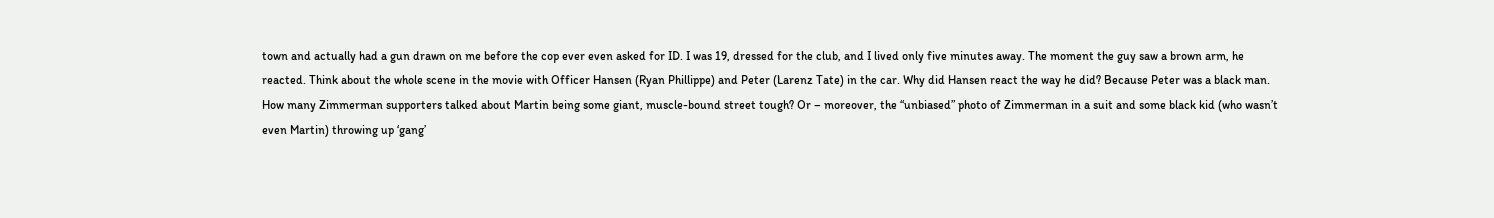town and actually had a gun drawn on me before the cop ever even asked for ID. I was 19, dressed for the club, and I lived only five minutes away. The moment the guy saw a brown arm, he reacted. Think about the whole scene in the movie with Officer Hansen (Ryan Phillippe) and Peter (Larenz Tate) in the car. Why did Hansen react the way he did? Because Peter was a black man. How many Zimmerman supporters talked about Martin being some giant, muscle-bound street tough? Or – moreover, the “unbiased” photo of Zimmerman in a suit and some black kid (who wasn’t even Martin) throwing up ‘gang’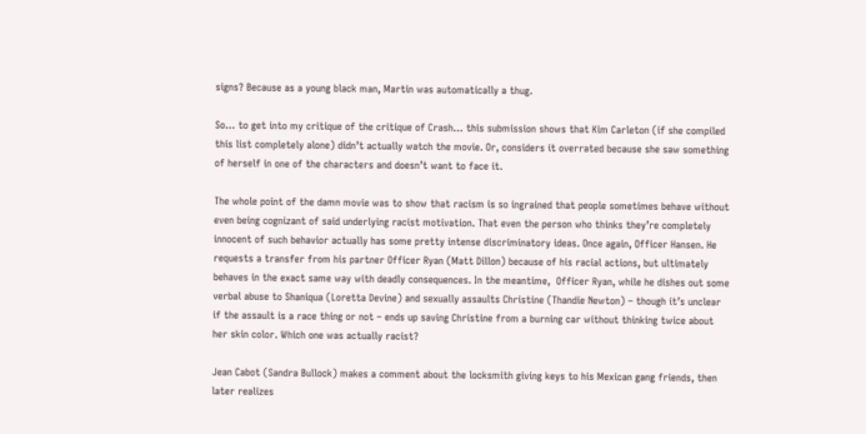signs? Because as a young black man, Martin was automatically a thug.

So… to get into my critique of the critique of Crash… this submission shows that Kim Carleton (if she compiled this list completely alone) didn’t actually watch the movie. Or, considers it overrated because she saw something of herself in one of the characters and doesn’t want to face it.

The whole point of the damn movie was to show that racism is so ingrained that people sometimes behave without even being cognizant of said underlying racist motivation. That even the person who thinks they’re completely innocent of such behavior actually has some pretty intense discriminatory ideas. Once again, Officer Hansen. He requests a transfer from his partner Officer Ryan (Matt Dillon) because of his racial actions, but ultimately behaves in the exact same way with deadly consequences. In the meantime,  Officer Ryan, while he dishes out some verbal abuse to Shaniqua (Loretta Devine) and sexually assaults Christine (Thandie Newton) – though it’s unclear if the assault is a race thing or not – ends up saving Christine from a burning car without thinking twice about her skin color. Which one was actually racist?

Jean Cabot (Sandra Bullock) makes a comment about the locksmith giving keys to his Mexican gang friends, then later realizes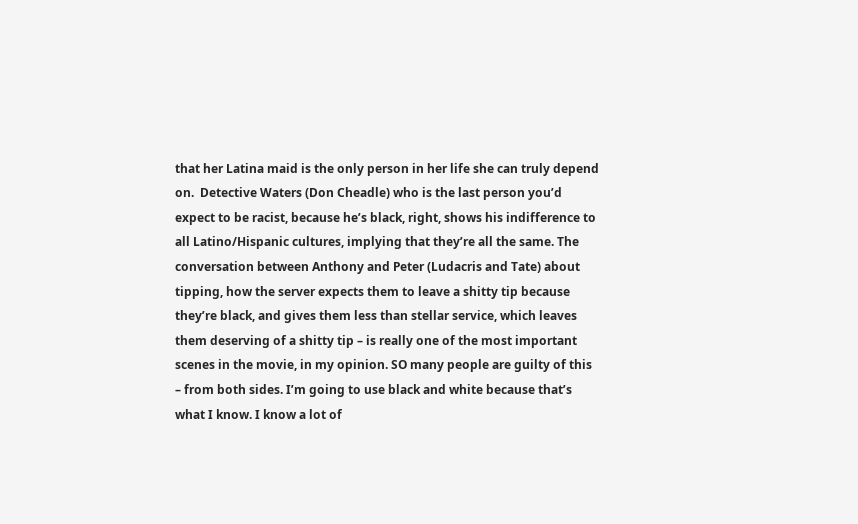that her Latina maid is the only person in her life she can truly depend on.  Detective Waters (Don Cheadle) who is the last person you’d expect to be racist, because he’s black, right, shows his indifference to all Latino/Hispanic cultures, implying that they’re all the same. The conversation between Anthony and Peter (Ludacris and Tate) about tipping, how the server expects them to leave a shitty tip because they’re black, and gives them less than stellar service, which leaves them deserving of a shitty tip – is really one of the most important scenes in the movie, in my opinion. SO many people are guilty of this – from both sides. I’m going to use black and white because that’s what I know. I know a lot of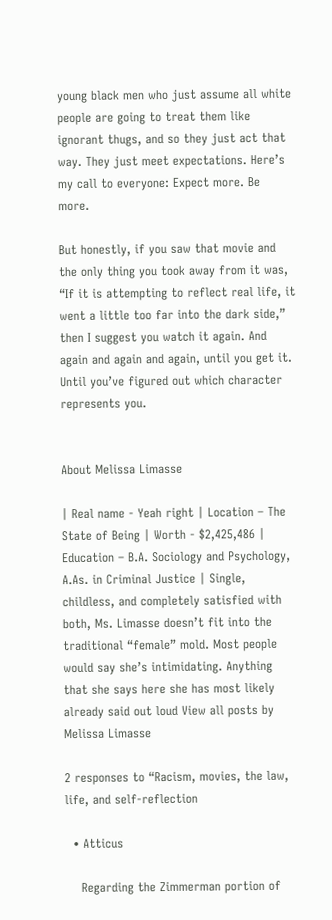young black men who just assume all white people are going to treat them like ignorant thugs, and so they just act that way. They just meet expectations. Here’s my call to everyone: Expect more. Be more.

But honestly, if you saw that movie and the only thing you took away from it was, “If it is attempting to reflect real life, it went a little too far into the dark side,” then I suggest you watch it again. And again and again and again, until you get it. Until you’ve figured out which character represents you.


About Melissa Limasse

| Real name - Yeah right | Location – The State of Being | Worth - $2,425,486 | Education – B.A. Sociology and Psychology, A.As. in Criminal Justice | Single, childless, and completely satisfied with both, Ms. Limasse doesn’t fit into the traditional “female” mold. Most people would say she’s intimidating. Anything that she says here she has most likely already said out loud View all posts by Melissa Limasse

2 responses to “Racism, movies, the law, life, and self-reflection

  • Atticus

    Regarding the Zimmerman portion of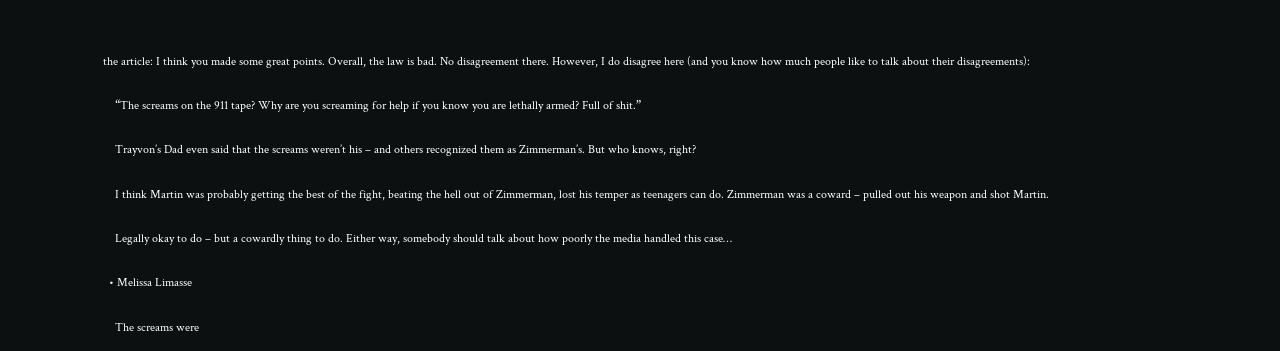the article: I think you made some great points. Overall, the law is bad. No disagreement there. However, I do disagree here (and you know how much people like to talk about their disagreements):

    “The screams on the 911 tape? Why are you screaming for help if you know you are lethally armed? Full of shit.”

    Trayvon’s Dad even said that the screams weren’t his – and others recognized them as Zimmerman’s. But who knows, right?

    I think Martin was probably getting the best of the fight, beating the hell out of Zimmerman, lost his temper as teenagers can do. Zimmerman was a coward – pulled out his weapon and shot Martin.

    Legally okay to do – but a cowardly thing to do. Either way, somebody should talk about how poorly the media handled this case…

  • Melissa Limasse

    The screams were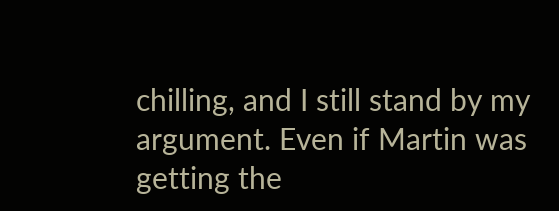chilling, and I still stand by my argument. Even if Martin was getting the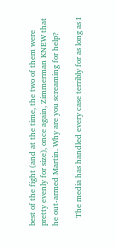best of the fight (and at the time, the two of them were pretty evenly for size), once again, Zimmerman KNEW that he out-armed Martin. Why are you screaming for help?

    The media has handled every case terribly for as long as I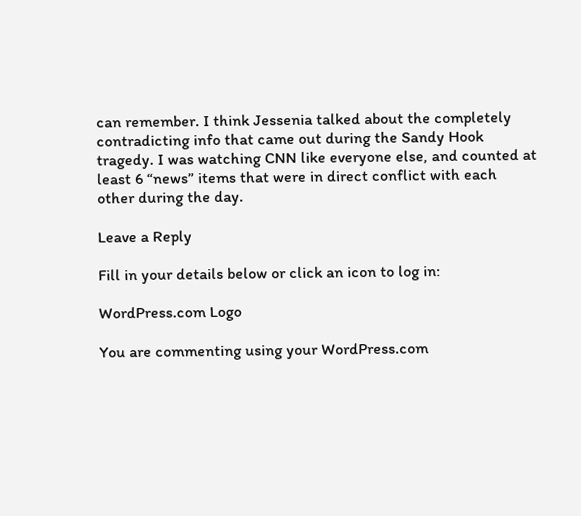can remember. I think Jessenia talked about the completely contradicting info that came out during the Sandy Hook tragedy. I was watching CNN like everyone else, and counted at least 6 “news” items that were in direct conflict with each other during the day.

Leave a Reply

Fill in your details below or click an icon to log in:

WordPress.com Logo

You are commenting using your WordPress.com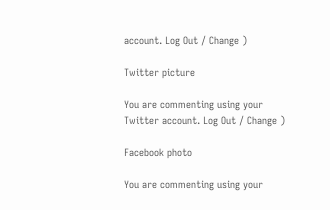account. Log Out / Change )

Twitter picture

You are commenting using your Twitter account. Log Out / Change )

Facebook photo

You are commenting using your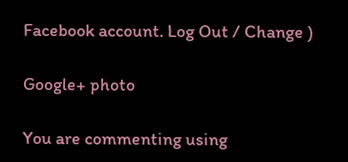Facebook account. Log Out / Change )

Google+ photo

You are commenting using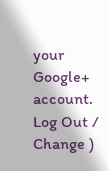your Google+ account. Log Out / Change )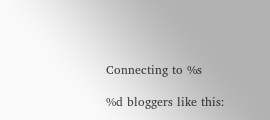Connecting to %s

%d bloggers like this: